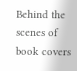Behind the scenes of book covers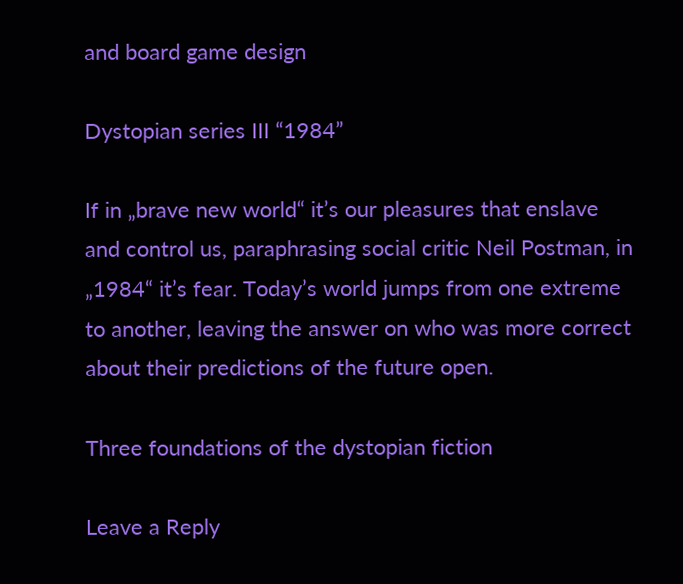and board game design

Dystopian series III “1984”

If in „brave new world“ it’s our pleasures that enslave and control us, paraphrasing social critic Neil Postman, in „1984“ it’s fear. Today’s world jumps from one extreme to another, leaving the answer on who was more correct about their predictions of the future open.

Three foundations of the dystopian fiction

Leave a Reply